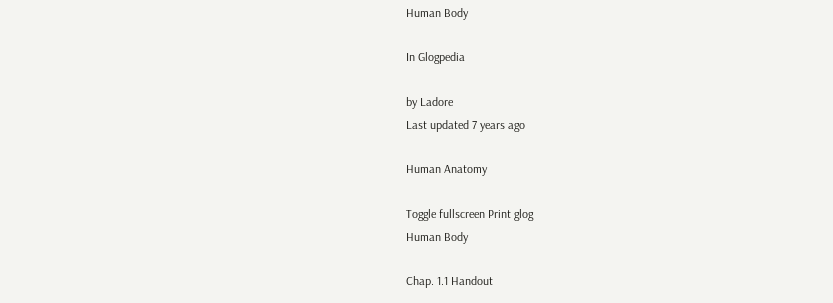Human Body

In Glogpedia

by Ladore
Last updated 7 years ago

Human Anatomy

Toggle fullscreen Print glog
Human Body

Chap. 1.1 Handout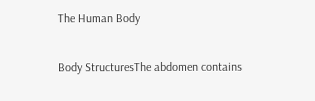The Human Body

Body StructuresThe abdomen contains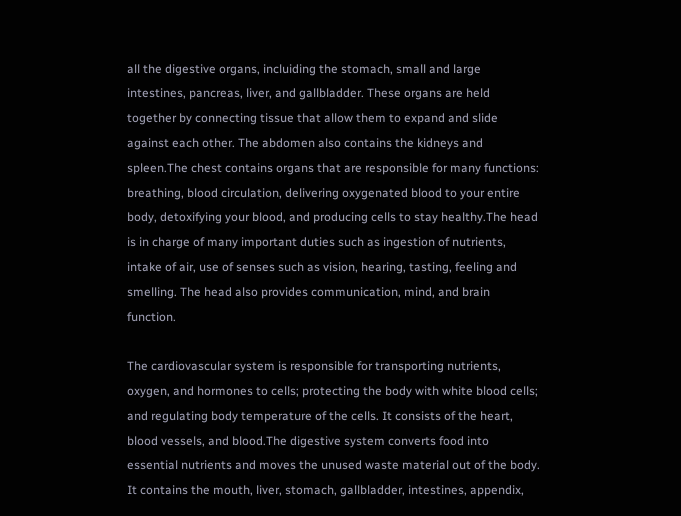all the digestive organs, incluiding the stomach, small and large intestines, pancreas, liver, and gallbladder. These organs are held together by connecting tissue that allow them to expand and slide against each other. The abdomen also contains the kidneys and spleen.The chest contains organs that are responsible for many functions: breathing, blood circulation, delivering oxygenated blood to your entire body, detoxifying your blood, and producing cells to stay healthy.The head is in charge of many important duties such as ingestion of nutrients, intake of air, use of senses such as vision, hearing, tasting, feeling and smelling. The head also provides communication, mind, and brain function.

The cardiovascular system is responsible for transporting nutrients, oxygen, and hormones to cells; protecting the body with white blood cells; and regulating body temperature of the cells. It consists of the heart, blood vessels, and blood.The digestive system converts food into essential nutrients and moves the unused waste material out of the body. It contains the mouth, liver, stomach, gallbladder, intestines, appendix,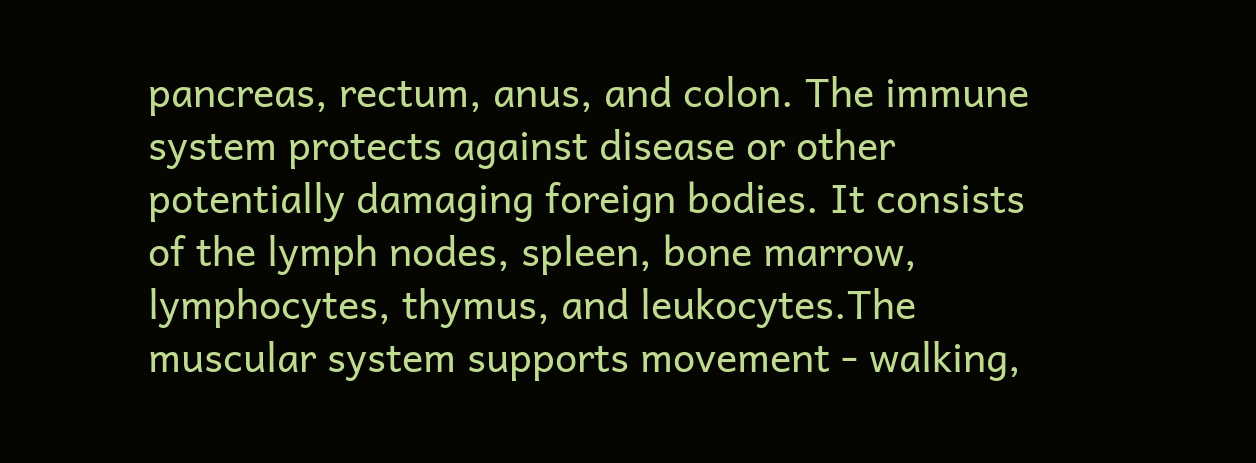pancreas, rectum, anus, and colon. The immune system protects against disease or other potentially damaging foreign bodies. It consists of the lymph nodes, spleen, bone marrow, lymphocytes, thymus, and leukocytes.The muscular system supports movement - walking,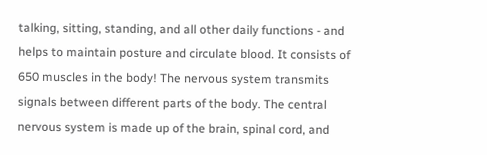talking, sitting, standing, and all other daily functions - and helps to maintain posture and circulate blood. It consists of 650 muscles in the body! The nervous system transmits signals between different parts of the body. The central nervous system is made up of the brain, spinal cord, and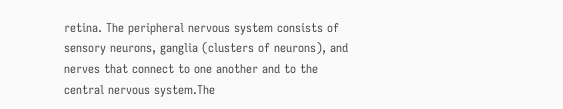retina. The peripheral nervous system consists of sensory neurons, ganglia (clusters of neurons), and nerves that connect to one another and to the central nervous system.The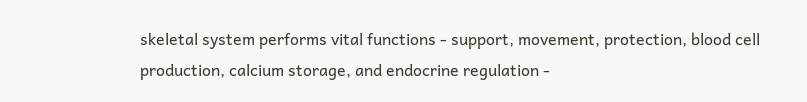skeletal system performs vital functions - support, movement, protection, blood cell production, calcium storage, and endocrine regulation -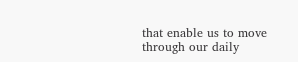that enable us to move through our daily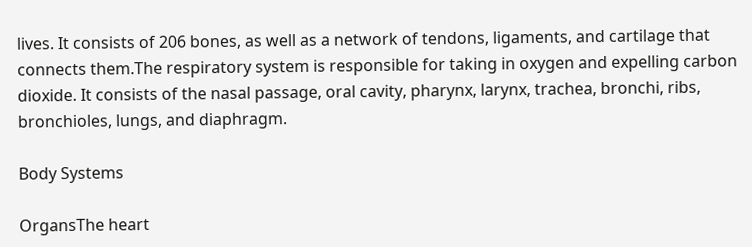lives. It consists of 206 bones, as well as a network of tendons, ligaments, and cartilage that connects them.The respiratory system is responsible for taking in oxygen and expelling carbon dioxide. It consists of the nasal passage, oral cavity, pharynx, larynx, trachea, bronchi, ribs, bronchioles, lungs, and diaphragm.

Body Systems

OrgansThe heart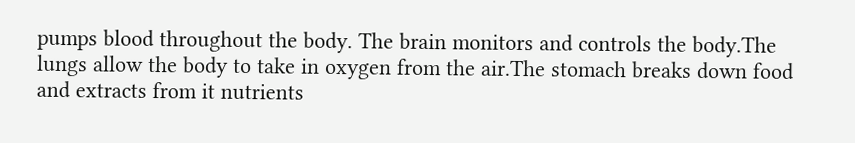pumps blood throughout the body. The brain monitors and controls the body.The lungs allow the body to take in oxygen from the air.The stomach breaks down food and extracts from it nutrients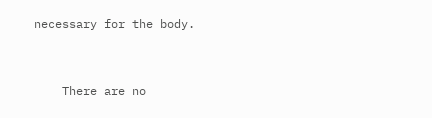necessary for the body.



    There are no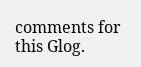comments for this Glog.